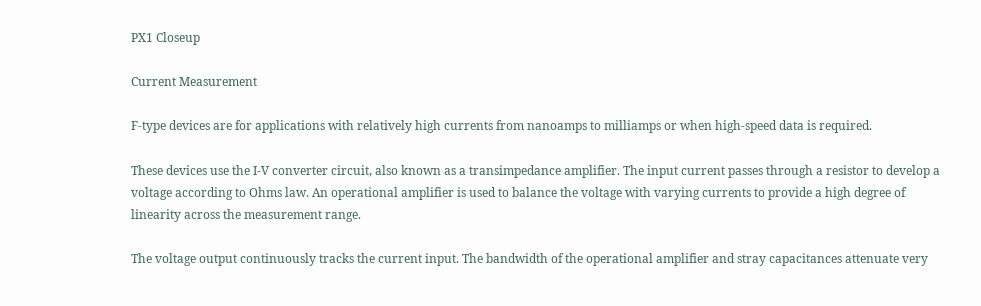PX1 Closeup

Current Measurement

F-type devices are for applications with relatively high currents from nanoamps to milliamps or when high-speed data is required.

These devices use the I-V converter circuit, also known as a transimpedance amplifier. The input current passes through a resistor to develop a voltage according to Ohms law. An operational amplifier is used to balance the voltage with varying currents to provide a high degree of linearity across the measurement range.

The voltage output continuously tracks the current input. The bandwidth of the operational amplifier and stray capacitances attenuate very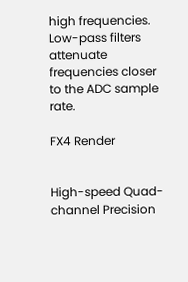high frequencies. Low-pass filters attenuate frequencies closer to the ADC sample rate.

FX4 Render


High-speed Quad-channel Precision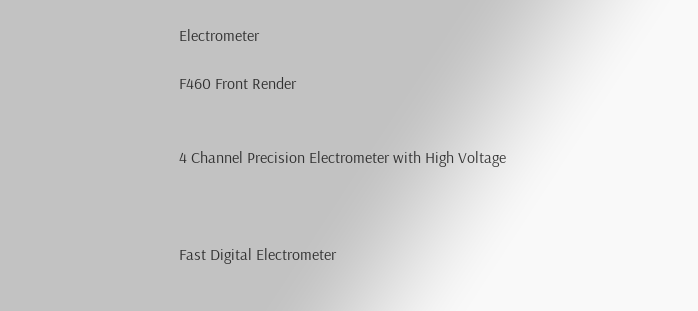Electrometer

F460 Front Render


4 Channel Precision Electrometer with High Voltage



Fast Digital Electrometer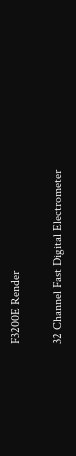F3200E Render


32 Channel Fast Digital Electrometer